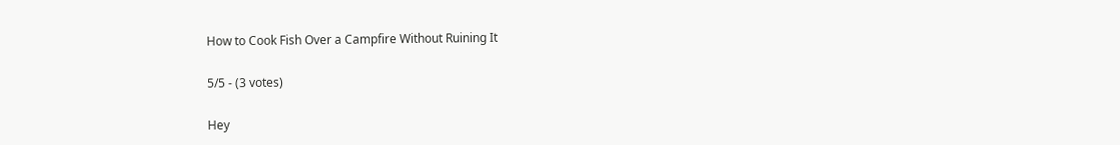How to Cook Fish Over a Campfire Without Ruining It

5/5 - (3 votes)

Hey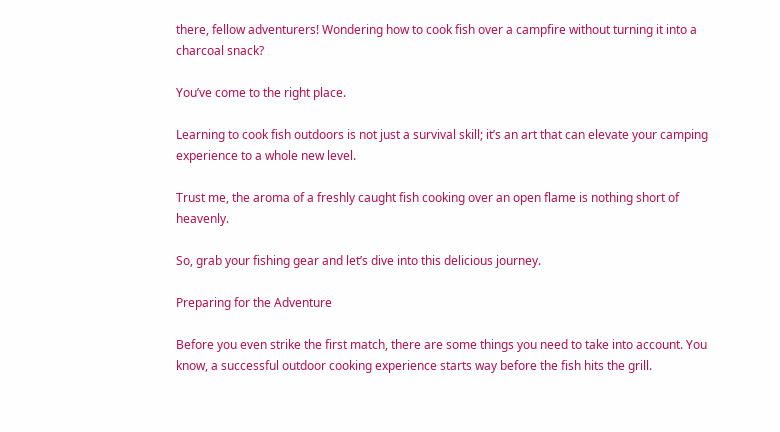there, fellow adventurers! Wondering how to cook fish over a campfire without turning it into a charcoal snack?

You’ve come to the right place.

Learning to cook fish outdoors is not just a survival skill; it’s an art that can elevate your camping experience to a whole new level.

Trust me, the aroma of a freshly caught fish cooking over an open flame is nothing short of heavenly.

So, grab your fishing gear and let’s dive into this delicious journey.

Preparing for the Adventure

Before you even strike the first match, there are some things you need to take into account. You know, a successful outdoor cooking experience starts way before the fish hits the grill.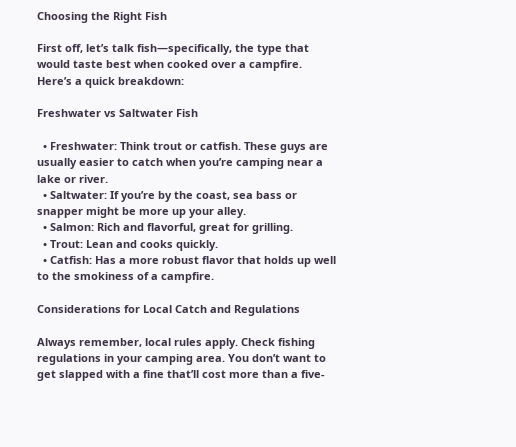Choosing the Right Fish

First off, let’s talk fish—specifically, the type that would taste best when cooked over a campfire. Here’s a quick breakdown:

Freshwater vs Saltwater Fish

  • Freshwater: Think trout or catfish. These guys are usually easier to catch when you’re camping near a lake or river.
  • Saltwater: If you’re by the coast, sea bass or snapper might be more up your alley.
  • Salmon: Rich and flavorful, great for grilling.
  • Trout: Lean and cooks quickly.
  • Catfish: Has a more robust flavor that holds up well to the smokiness of a campfire.

Considerations for Local Catch and Regulations

Always remember, local rules apply. Check fishing regulations in your camping area. You don’t want to get slapped with a fine that’ll cost more than a five-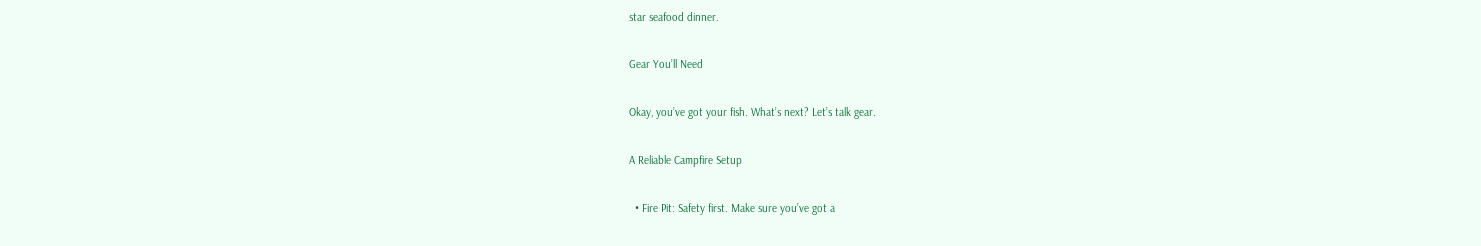star seafood dinner.

Gear You’ll Need

Okay, you’ve got your fish. What’s next? Let’s talk gear.

A Reliable Campfire Setup

  • Fire Pit: Safety first. Make sure you’ve got a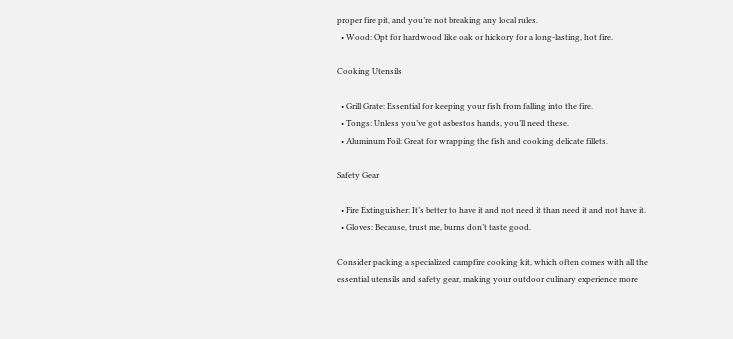proper fire pit, and you’re not breaking any local rules.
  • Wood: Opt for hardwood like oak or hickory for a long-lasting, hot fire.

Cooking Utensils

  • Grill Grate: Essential for keeping your fish from falling into the fire.
  • Tongs: Unless you’ve got asbestos hands, you’ll need these.
  • Aluminum Foil: Great for wrapping the fish and cooking delicate fillets.

Safety Gear

  • Fire Extinguisher: It’s better to have it and not need it than need it and not have it.
  • Gloves: Because, trust me, burns don’t taste good.

Consider packing a specialized campfire cooking kit, which often comes with all the essential utensils and safety gear, making your outdoor culinary experience more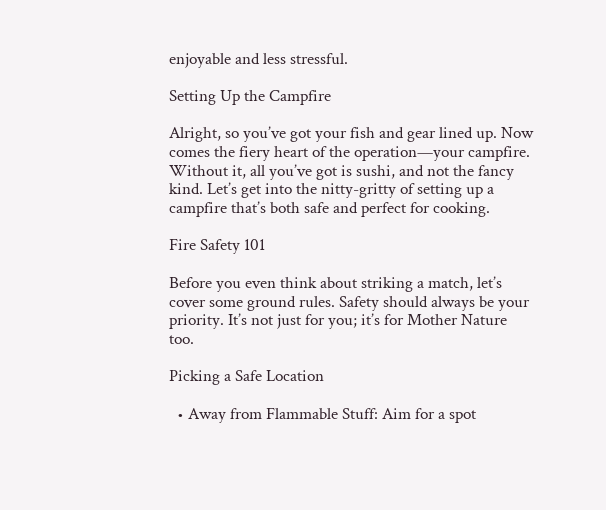enjoyable and less stressful.

Setting Up the Campfire

Alright, so you’ve got your fish and gear lined up. Now comes the fiery heart of the operation—your campfire. Without it, all you’ve got is sushi, and not the fancy kind. Let’s get into the nitty-gritty of setting up a campfire that’s both safe and perfect for cooking.

Fire Safety 101

Before you even think about striking a match, let’s cover some ground rules. Safety should always be your priority. It’s not just for you; it’s for Mother Nature too.

Picking a Safe Location

  • Away from Flammable Stuff: Aim for a spot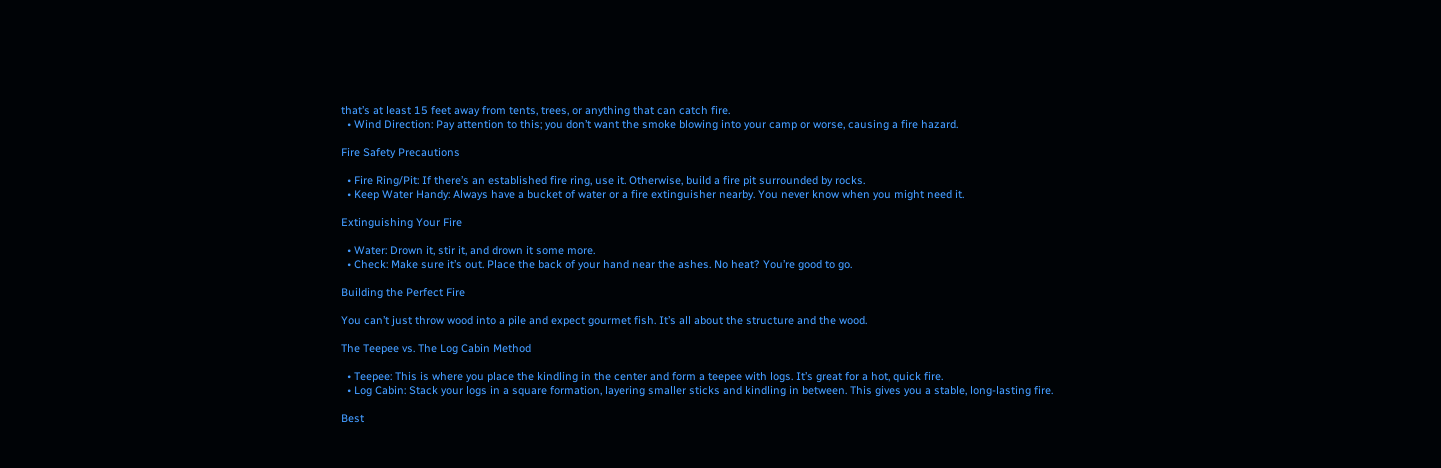that’s at least 15 feet away from tents, trees, or anything that can catch fire.
  • Wind Direction: Pay attention to this; you don’t want the smoke blowing into your camp or worse, causing a fire hazard.

Fire Safety Precautions

  • Fire Ring/Pit: If there’s an established fire ring, use it. Otherwise, build a fire pit surrounded by rocks.
  • Keep Water Handy: Always have a bucket of water or a fire extinguisher nearby. You never know when you might need it.

Extinguishing Your Fire

  • Water: Drown it, stir it, and drown it some more.
  • Check: Make sure it’s out. Place the back of your hand near the ashes. No heat? You’re good to go.

Building the Perfect Fire

You can’t just throw wood into a pile and expect gourmet fish. It’s all about the structure and the wood.

The Teepee vs. The Log Cabin Method

  • Teepee: This is where you place the kindling in the center and form a teepee with logs. It’s great for a hot, quick fire.
  • Log Cabin: Stack your logs in a square formation, layering smaller sticks and kindling in between. This gives you a stable, long-lasting fire.

Best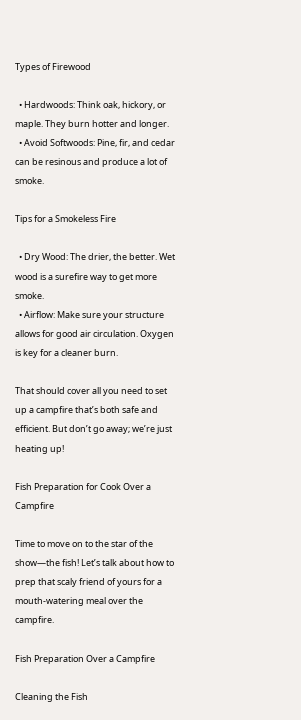Types of Firewood

  • Hardwoods: Think oak, hickory, or maple. They burn hotter and longer.
  • Avoid Softwoods: Pine, fir, and cedar can be resinous and produce a lot of smoke.

Tips for a Smokeless Fire

  • Dry Wood: The drier, the better. Wet wood is a surefire way to get more smoke.
  • Airflow: Make sure your structure allows for good air circulation. Oxygen is key for a cleaner burn.

That should cover all you need to set up a campfire that’s both safe and efficient. But don’t go away; we’re just heating up!

Fish Preparation for Cook Over a Campfire

Time to move on to the star of the show—the fish! Let’s talk about how to prep that scaly friend of yours for a mouth-watering meal over the campfire.

Fish Preparation Over a Campfire

Cleaning the Fish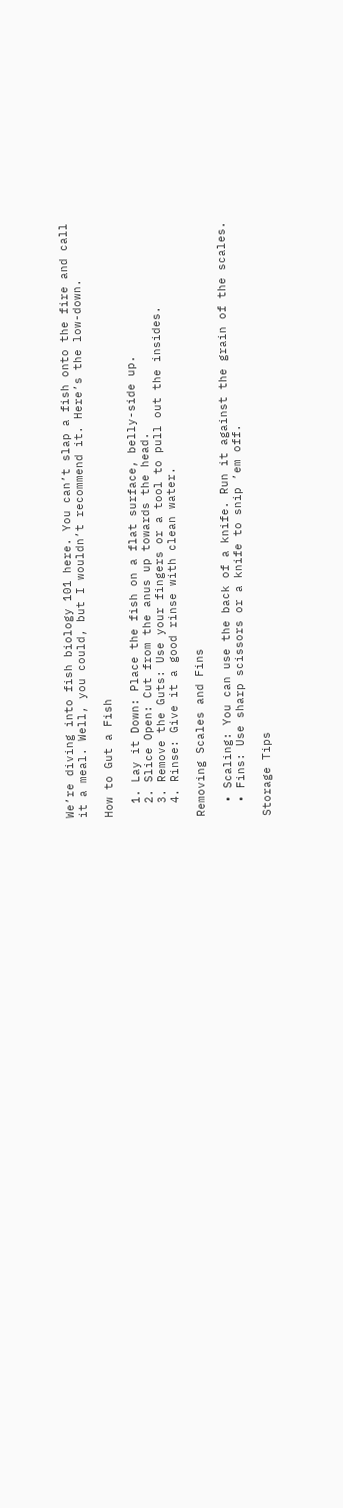We’re diving into fish biology 101 here. You can’t slap a fish onto the fire and call it a meal. Well, you could, but I wouldn’t recommend it. Here’s the low-down.

How to Gut a Fish

  1. Lay it Down: Place the fish on a flat surface, belly-side up.
  2. Slice Open: Cut from the anus up towards the head.
  3. Remove the Guts: Use your fingers or a tool to pull out the insides.
  4. Rinse: Give it a good rinse with clean water.

Removing Scales and Fins

  • Scaling: You can use the back of a knife. Run it against the grain of the scales.
  • Fins: Use sharp scissors or a knife to snip ’em off.

Storage Tips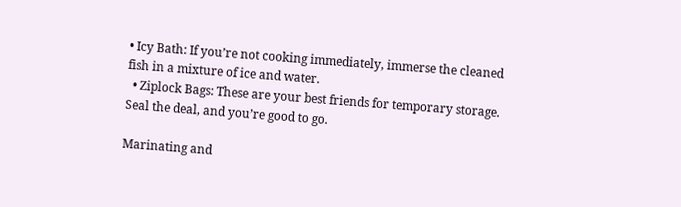• Icy Bath: If you’re not cooking immediately, immerse the cleaned fish in a mixture of ice and water.
  • Ziplock Bags: These are your best friends for temporary storage. Seal the deal, and you’re good to go.

Marinating and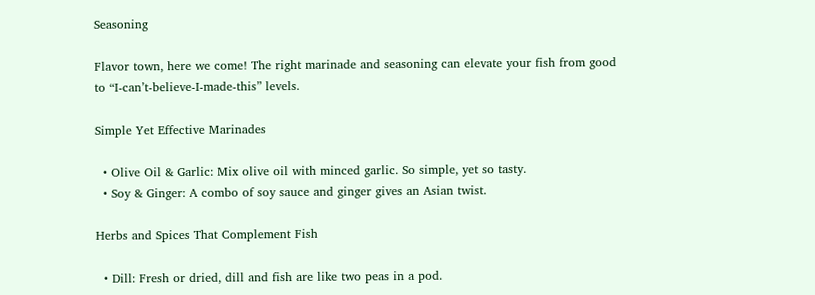Seasoning

Flavor town, here we come! The right marinade and seasoning can elevate your fish from good to “I-can’t-believe-I-made-this” levels.

Simple Yet Effective Marinades

  • Olive Oil & Garlic: Mix olive oil with minced garlic. So simple, yet so tasty.
  • Soy & Ginger: A combo of soy sauce and ginger gives an Asian twist.

Herbs and Spices That Complement Fish

  • Dill: Fresh or dried, dill and fish are like two peas in a pod.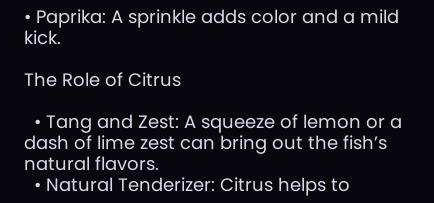• Paprika: A sprinkle adds color and a mild kick.

The Role of Citrus

  • Tang and Zest: A squeeze of lemon or a dash of lime zest can bring out the fish’s natural flavors.
  • Natural Tenderizer: Citrus helps to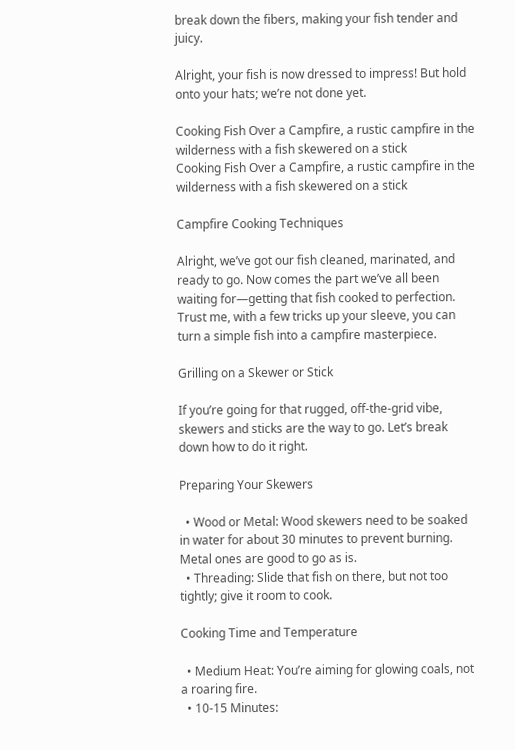break down the fibers, making your fish tender and juicy.

Alright, your fish is now dressed to impress! But hold onto your hats; we’re not done yet.

Cooking Fish Over a Campfire, a rustic campfire in the wilderness with a fish skewered on a stick
Cooking Fish Over a Campfire, a rustic campfire in the wilderness with a fish skewered on a stick

Campfire Cooking Techniques

Alright, we’ve got our fish cleaned, marinated, and ready to go. Now comes the part we’ve all been waiting for—getting that fish cooked to perfection. Trust me, with a few tricks up your sleeve, you can turn a simple fish into a campfire masterpiece.

Grilling on a Skewer or Stick

If you’re going for that rugged, off-the-grid vibe, skewers and sticks are the way to go. Let’s break down how to do it right.

Preparing Your Skewers

  • Wood or Metal: Wood skewers need to be soaked in water for about 30 minutes to prevent burning. Metal ones are good to go as is.
  • Threading: Slide that fish on there, but not too tightly; give it room to cook.

Cooking Time and Temperature

  • Medium Heat: You’re aiming for glowing coals, not a roaring fire.
  • 10-15 Minutes: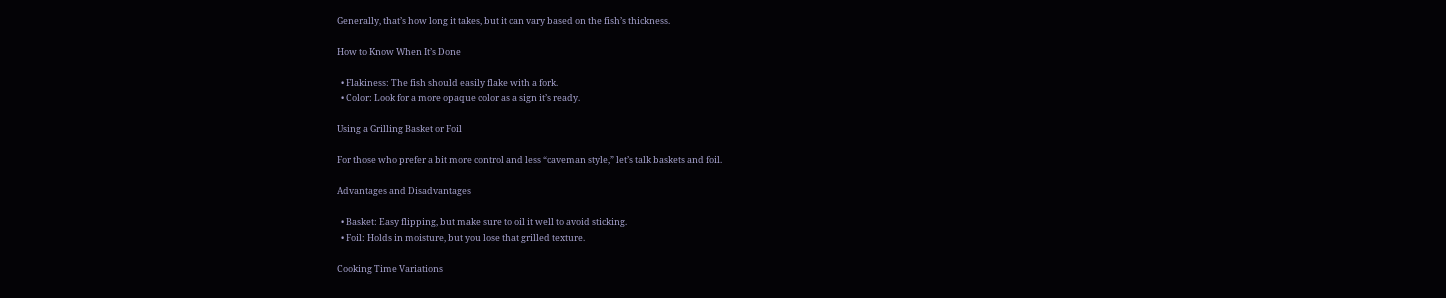Generally, that’s how long it takes, but it can vary based on the fish’s thickness.

How to Know When It’s Done

  • Flakiness: The fish should easily flake with a fork.
  • Color: Look for a more opaque color as a sign it’s ready.

Using a Grilling Basket or Foil

For those who prefer a bit more control and less “caveman style,” let’s talk baskets and foil.

Advantages and Disadvantages

  • Basket: Easy flipping, but make sure to oil it well to avoid sticking.
  • Foil: Holds in moisture, but you lose that grilled texture.

Cooking Time Variations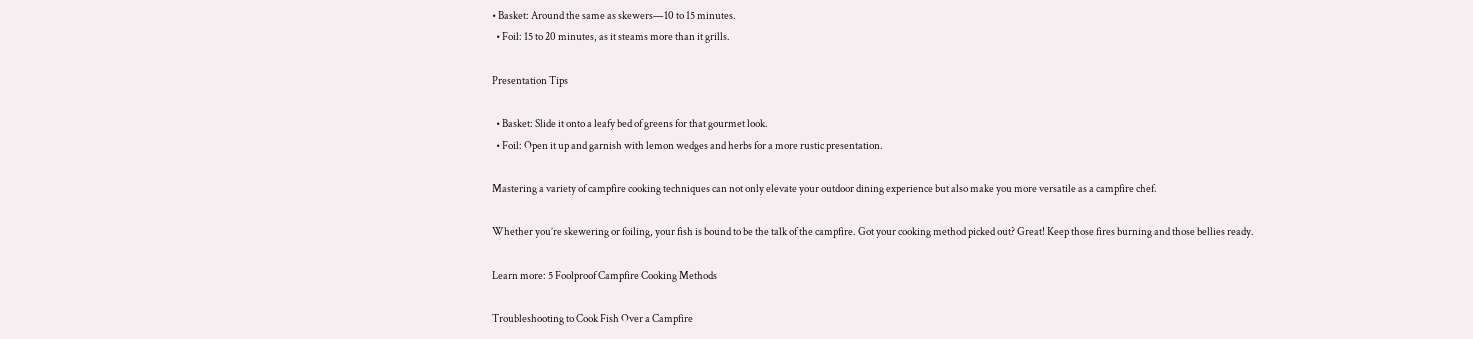• Basket: Around the same as skewers—10 to 15 minutes.
  • Foil: 15 to 20 minutes, as it steams more than it grills.

Presentation Tips

  • Basket: Slide it onto a leafy bed of greens for that gourmet look.
  • Foil: Open it up and garnish with lemon wedges and herbs for a more rustic presentation.

Mastering a variety of campfire cooking techniques can not only elevate your outdoor dining experience but also make you more versatile as a campfire chef.

Whether you’re skewering or foiling, your fish is bound to be the talk of the campfire. Got your cooking method picked out? Great! Keep those fires burning and those bellies ready.

Learn more: 5 Foolproof Campfire Cooking Methods

Troubleshooting to Cook Fish Over a Campfire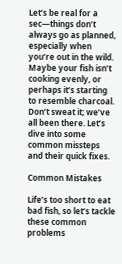Let’s be real for a sec—things don’t always go as planned, especially when you’re out in the wild. Maybe your fish isn’t cooking evenly, or perhaps it’s starting to resemble charcoal. Don’t sweat it; we’ve all been there. Let’s dive into some common missteps and their quick fixes.

Common Mistakes

Life’s too short to eat bad fish, so let’s tackle these common problems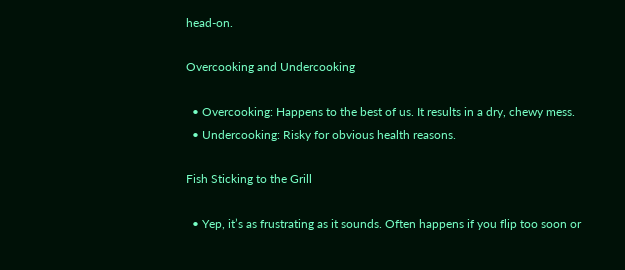head-on.

Overcooking and Undercooking

  • Overcooking: Happens to the best of us. It results in a dry, chewy mess.
  • Undercooking: Risky for obvious health reasons.

Fish Sticking to the Grill

  • Yep, it’s as frustrating as it sounds. Often happens if you flip too soon or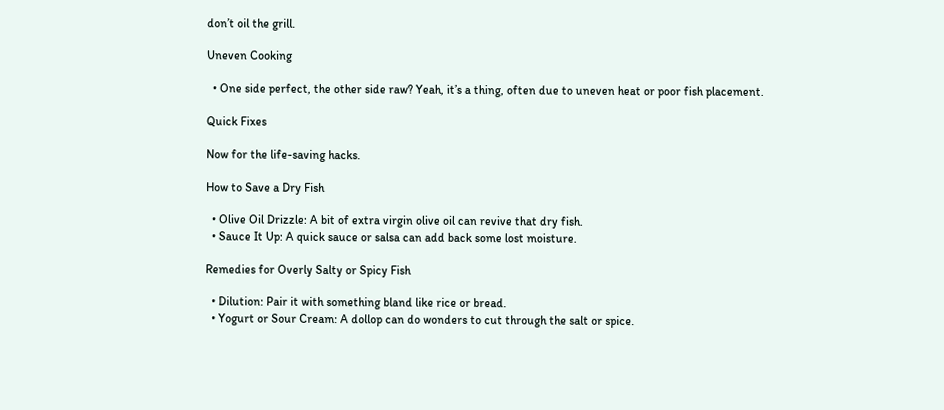don’t oil the grill.

Uneven Cooking

  • One side perfect, the other side raw? Yeah, it’s a thing, often due to uneven heat or poor fish placement.

Quick Fixes

Now for the life-saving hacks.

How to Save a Dry Fish

  • Olive Oil Drizzle: A bit of extra virgin olive oil can revive that dry fish.
  • Sauce It Up: A quick sauce or salsa can add back some lost moisture.

Remedies for Overly Salty or Spicy Fish

  • Dilution: Pair it with something bland like rice or bread.
  • Yogurt or Sour Cream: A dollop can do wonders to cut through the salt or spice.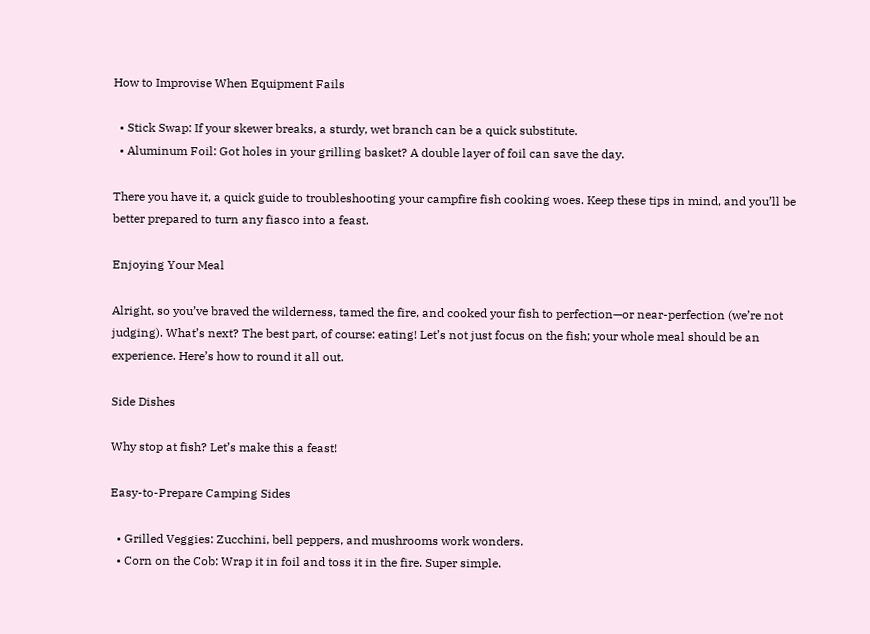How to Improvise When Equipment Fails

  • Stick Swap: If your skewer breaks, a sturdy, wet branch can be a quick substitute.
  • Aluminum Foil: Got holes in your grilling basket? A double layer of foil can save the day.

There you have it, a quick guide to troubleshooting your campfire fish cooking woes. Keep these tips in mind, and you’ll be better prepared to turn any fiasco into a feast.

Enjoying Your Meal

Alright, so you’ve braved the wilderness, tamed the fire, and cooked your fish to perfection—or near-perfection (we’re not judging). What’s next? The best part, of course: eating! Let’s not just focus on the fish; your whole meal should be an experience. Here’s how to round it all out.

Side Dishes

Why stop at fish? Let’s make this a feast!

Easy-to-Prepare Camping Sides

  • Grilled Veggies: Zucchini, bell peppers, and mushrooms work wonders.
  • Corn on the Cob: Wrap it in foil and toss it in the fire. Super simple.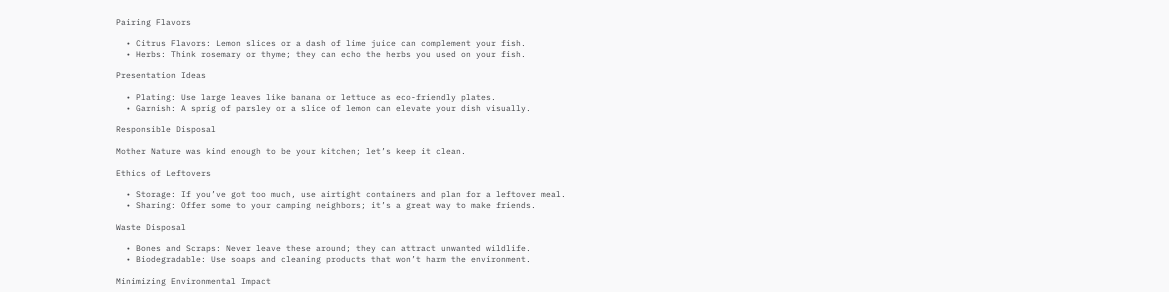Pairing Flavors

  • Citrus Flavors: Lemon slices or a dash of lime juice can complement your fish.
  • Herbs: Think rosemary or thyme; they can echo the herbs you used on your fish.

Presentation Ideas

  • Plating: Use large leaves like banana or lettuce as eco-friendly plates.
  • Garnish: A sprig of parsley or a slice of lemon can elevate your dish visually.

Responsible Disposal

Mother Nature was kind enough to be your kitchen; let’s keep it clean.

Ethics of Leftovers

  • Storage: If you’ve got too much, use airtight containers and plan for a leftover meal.
  • Sharing: Offer some to your camping neighbors; it’s a great way to make friends.

Waste Disposal

  • Bones and Scraps: Never leave these around; they can attract unwanted wildlife.
  • Biodegradable: Use soaps and cleaning products that won’t harm the environment.

Minimizing Environmental Impact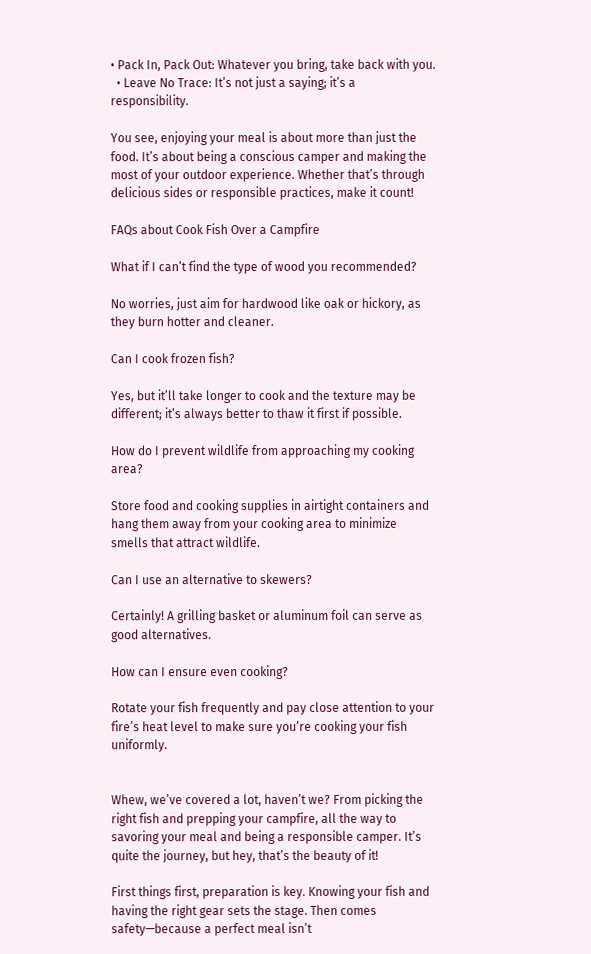• Pack In, Pack Out: Whatever you bring, take back with you.
  • Leave No Trace: It’s not just a saying; it’s a responsibility.

You see, enjoying your meal is about more than just the food. It’s about being a conscious camper and making the most of your outdoor experience. Whether that’s through delicious sides or responsible practices, make it count!

FAQs about Cook Fish Over a Campfire

What if I can’t find the type of wood you recommended?

No worries, just aim for hardwood like oak or hickory, as they burn hotter and cleaner.

Can I cook frozen fish?

Yes, but it’ll take longer to cook and the texture may be different; it’s always better to thaw it first if possible.

How do I prevent wildlife from approaching my cooking area?

Store food and cooking supplies in airtight containers and hang them away from your cooking area to minimize smells that attract wildlife.

Can I use an alternative to skewers?

Certainly! A grilling basket or aluminum foil can serve as good alternatives.

How can I ensure even cooking?

Rotate your fish frequently and pay close attention to your fire’s heat level to make sure you’re cooking your fish uniformly.


Whew, we’ve covered a lot, haven’t we? From picking the right fish and prepping your campfire, all the way to savoring your meal and being a responsible camper. It’s quite the journey, but hey, that’s the beauty of it!

First things first, preparation is key. Knowing your fish and having the right gear sets the stage. Then comes safety—because a perfect meal isn’t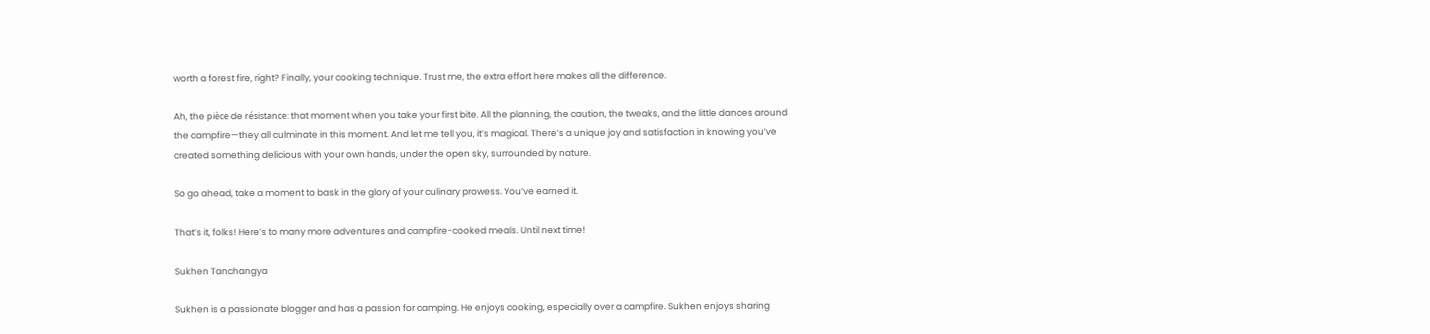worth a forest fire, right? Finally, your cooking technique. Trust me, the extra effort here makes all the difference.

Ah, the pièce de résistance: that moment when you take your first bite. All the planning, the caution, the tweaks, and the little dances around the campfire—they all culminate in this moment. And let me tell you, it’s magical. There’s a unique joy and satisfaction in knowing you’ve created something delicious with your own hands, under the open sky, surrounded by nature.

So go ahead, take a moment to bask in the glory of your culinary prowess. You’ve earned it.

That’s it, folks! Here’s to many more adventures and campfire-cooked meals. Until next time!

Sukhen Tanchangya

Sukhen is a passionate blogger and has a passion for camping. He enjoys cooking, especially over a campfire. Sukhen enjoys sharing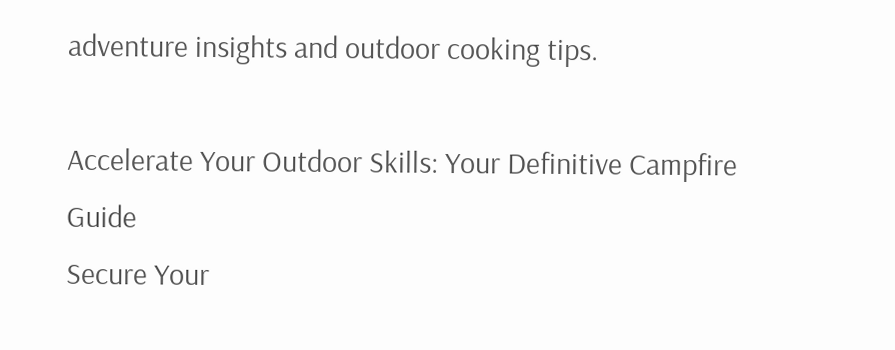adventure insights and outdoor cooking tips.

Accelerate Your Outdoor Skills: Your Definitive Campfire Guide
Secure Your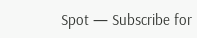Spot — Subscribe for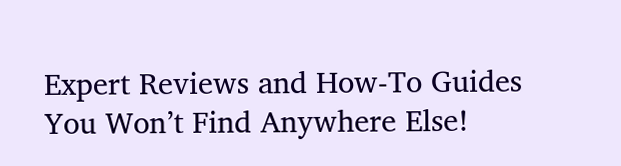Expert Reviews and How-To Guides You Won’t Find Anywhere Else!